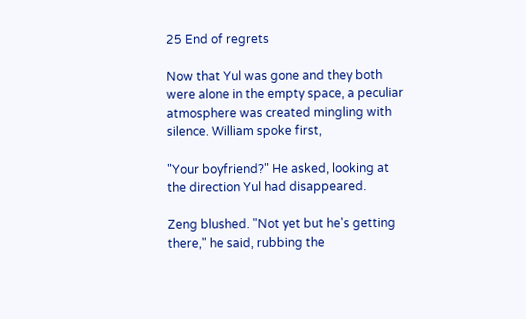25 End of regrets

Now that Yul was gone and they both were alone in the empty space, a peculiar atmosphere was created mingling with silence. William spoke first,

"Your boyfriend?" He asked, looking at the direction Yul had disappeared.

Zeng blushed. "Not yet but he's getting there," he said, rubbing the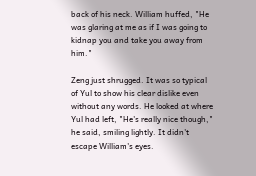back of his neck. William huffed, "He was glaring at me as if I was going to kidnap you and take you away from him."

Zeng just shrugged. It was so typical of Yul to show his clear dislike even without any words. He looked at where Yul had left, "He's really nice though," he said, smiling lightly. It didn't escape William's eyes.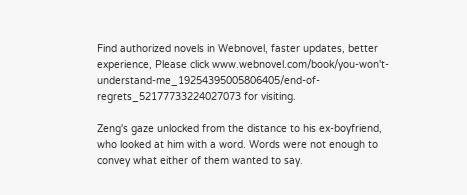Find authorized novels in Webnovel, faster updates, better experience, Please click www.webnovel.com/book/you-won't-understand-me_19254395005806405/end-of-regrets_52177733224027073 for visiting.

Zeng's gaze unlocked from the distance to his ex-boyfriend, who looked at him with a word. Words were not enough to convey what either of them wanted to say.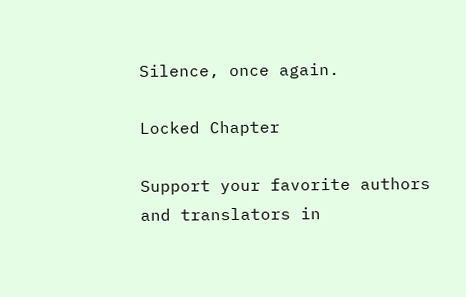Silence, once again.

Locked Chapter

Support your favorite authors and translators in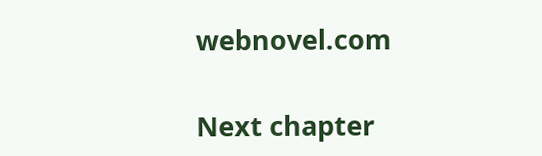webnovel.com

Next chapter